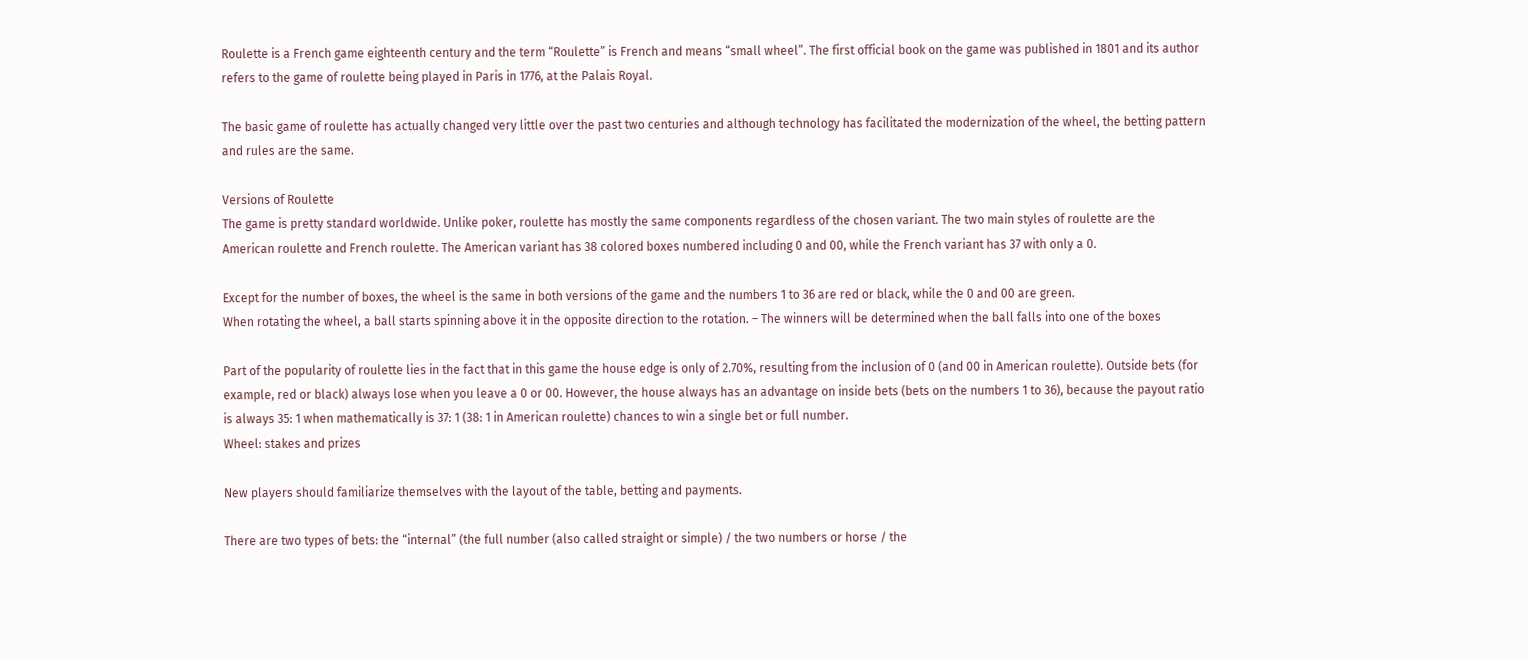Roulette is a French game eighteenth century and the term “Roulette” is French and means “small wheel”. The first official book on the game was published in 1801 and its author refers to the game of roulette being played in Paris in 1776, at the Palais Royal.

The basic game of roulette has actually changed very little over the past two centuries and although technology has facilitated the modernization of the wheel, the betting pattern and rules are the same.

Versions of Roulette
The game is pretty standard worldwide. Unlike poker, roulette has mostly the same components regardless of the chosen variant. The two main styles of roulette are the American roulette and French roulette. The American variant has 38 colored boxes numbered including 0 and 00, while the French variant has 37 with only a 0.

Except for the number of boxes, the wheel is the same in both versions of the game and the numbers 1 to 36 are red or black, while the 0 and 00 are green.
When rotating the wheel, a ball starts spinning above it in the opposite direction to the rotation. – The winners will be determined when the ball falls into one of the boxes

Part of the popularity of roulette lies in the fact that in this game the house edge is only of 2.70%, resulting from the inclusion of 0 (and 00 in American roulette). Outside bets (for example, red or black) always lose when you leave a 0 or 00. However, the house always has an advantage on inside bets (bets on the numbers 1 to 36), because the payout ratio is always 35: 1 when mathematically is 37: 1 (38: 1 in American roulette) chances to win a single bet or full number.
Wheel: stakes and prizes

New players should familiarize themselves with the layout of the table, betting and payments.

There are two types of bets: the “internal” (the full number (also called straight or simple) / the two numbers or horse / the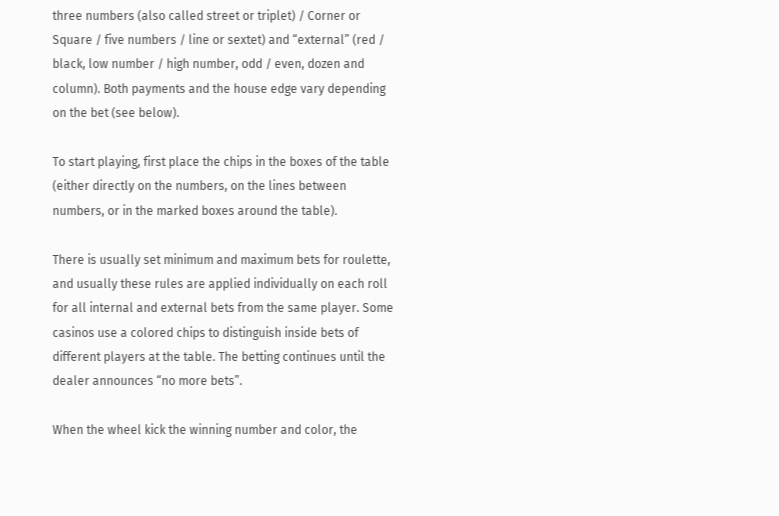three numbers (also called street or triplet) / Corner or Square / five numbers / line or sextet) and “external” (red / black, low number / high number, odd / even, dozen and column). Both payments and the house edge vary depending on the bet (see below).

To start playing, first place the chips in the boxes of the table (either directly on the numbers, on the lines between numbers, or in the marked boxes around the table).

There is usually set minimum and maximum bets for roulette, and usually these rules are applied individually on each roll for all internal and external bets from the same player. Some casinos use a colored chips to distinguish inside bets of different players at the table. The betting continues until the dealer announces “no more bets”.

When the wheel kick the winning number and color, the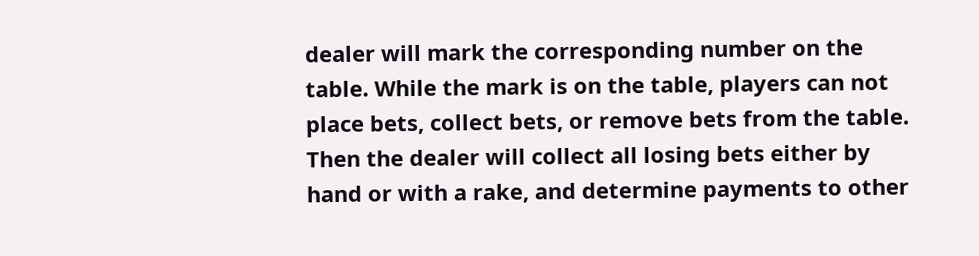dealer will mark the corresponding number on the table. While the mark is on the table, players can not place bets, collect bets, or remove bets from the table. Then the dealer will collect all losing bets either by hand or with a rake, and determine payments to other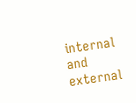internal and external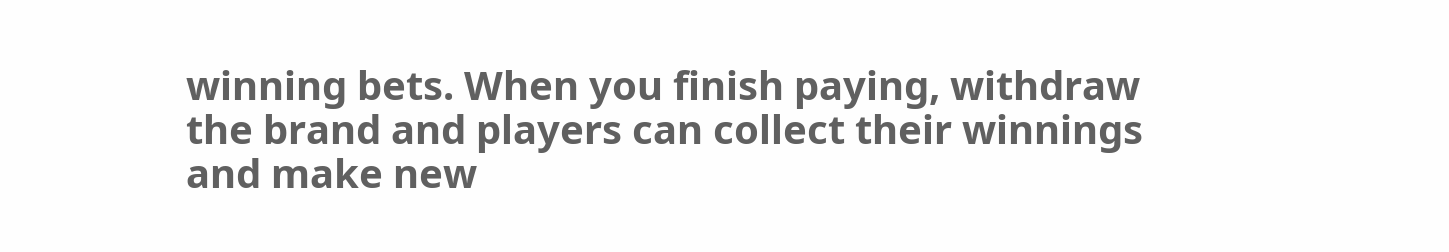winning bets. When you finish paying, withdraw the brand and players can collect their winnings and make new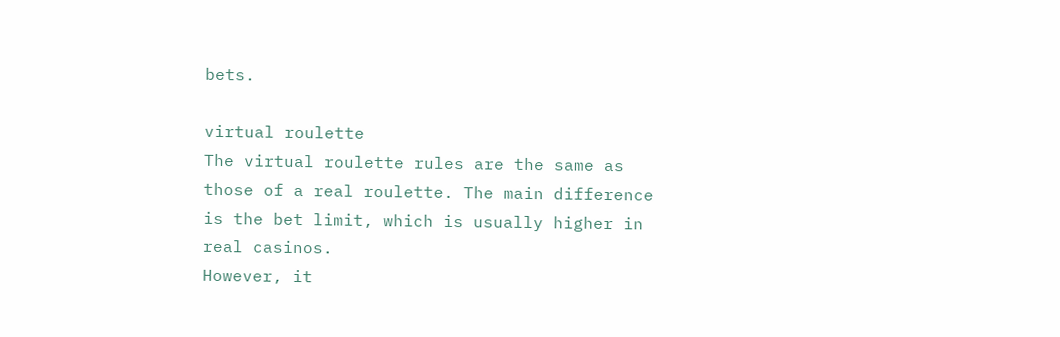bets.

virtual roulette
The virtual roulette rules are the same as those of a real roulette. The main difference is the bet limit, which is usually higher in real casinos.
However, it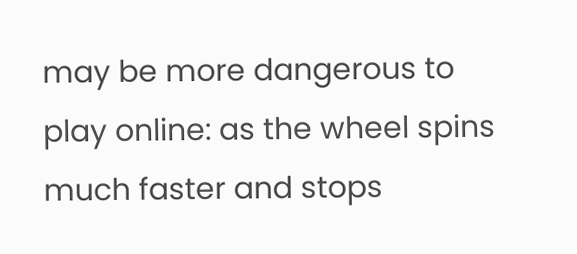may be more dangerous to play online: as the wheel spins much faster and stops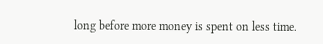long before more money is spent on less time.